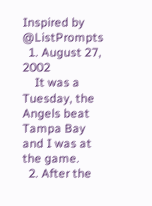Inspired by @ListPrompts
  1. August 27, 2002
    It was a Tuesday, the Angels beat Tampa Bay and I was at the game.
  2. After the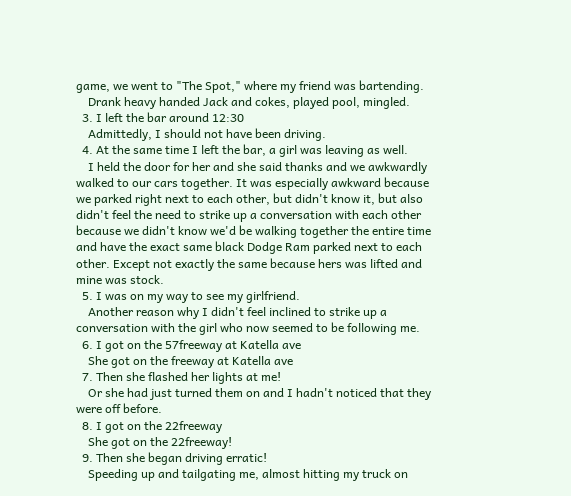game, we went to "The Spot," where my friend was bartending.
    Drank heavy handed Jack and cokes, played pool, mingled.
  3. I left the bar around 12:30
    Admittedly, I should not have been driving.
  4. At the same time I left the bar, a girl was leaving as well.
    I held the door for her and she said thanks and we awkwardly walked to our cars together. It was especially awkward because we parked right next to each other, but didn't know it, but also didn't feel the need to strike up a conversation with each other because we didn't know we'd be walking together the entire time and have the exact same black Dodge Ram parked next to each other. Except not exactly the same because hers was lifted and mine was stock.
  5. I was on my way to see my girlfriend.
    Another reason why I didn't feel inclined to strike up a conversation with the girl who now seemed to be following me.
  6. I got on the 57freeway at Katella ave
    She got on the freeway at Katella ave
  7. Then she flashed her lights at me!
    Or she had just turned them on and I hadn't noticed that they were off before.
  8. I got on the 22freeway
    She got on the 22freeway!
  9. Then she began driving erratic!
    Speeding up and tailgating me, almost hitting my truck on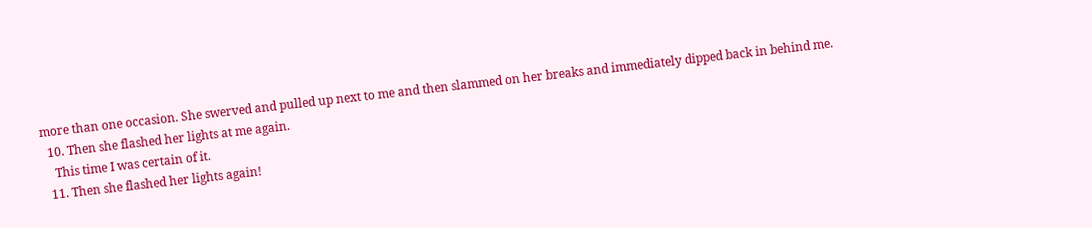more than one occasion. She swerved and pulled up next to me and then slammed on her breaks and immediately dipped back in behind me.
  10. Then she flashed her lights at me again.
    This time I was certain of it.
  11. Then she flashed her lights again!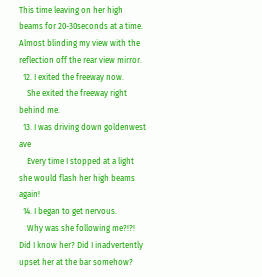This time leaving on her high beams for 20-30seconds at a time. Almost blinding my view with the reflection off the rear view mirror.
  12. I exited the freeway now.
    She exited the freeway right behind me.
  13. I was driving down goldenwest ave
    Every time I stopped at a light she would flash her high beams again!
  14. I began to get nervous.
    Why was she following me?!?! Did I know her? Did I inadvertently upset her at the bar somehow?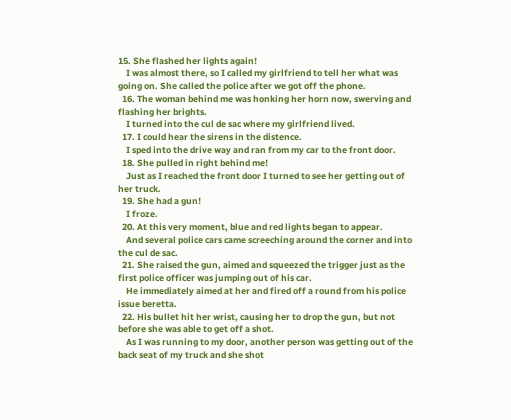15. She flashed her lights again!
    I was almost there, so I called my girlfriend to tell her what was going on. She called the police after we got off the phone.
  16. The woman behind me was honking her horn now, swerving and flashing her brights.
    I turned into the cul de sac where my girlfriend lived.
  17. I could hear the sirens in the distence.
    I sped into the drive way and ran from my car to the front door.
  18. She pulled in right behind me!
    Just as I reached the front door I turned to see her getting out of her truck.
  19. She had a gun!
    I froze.
  20. At this very moment, blue and red lights began to appear.
    And several police cars came screeching around the corner and into the cul de sac.
  21. She raised the gun, aimed and squeezed the trigger just as the first police officer was jumping out of his car.
    He immediately aimed at her and fired off a round from his police issue beretta.
  22. His bullet hit her wrist, causing her to drop the gun, but not before she was able to get off a shot.
    As I was running to my door, another person was getting out of the back seat of my truck and she shot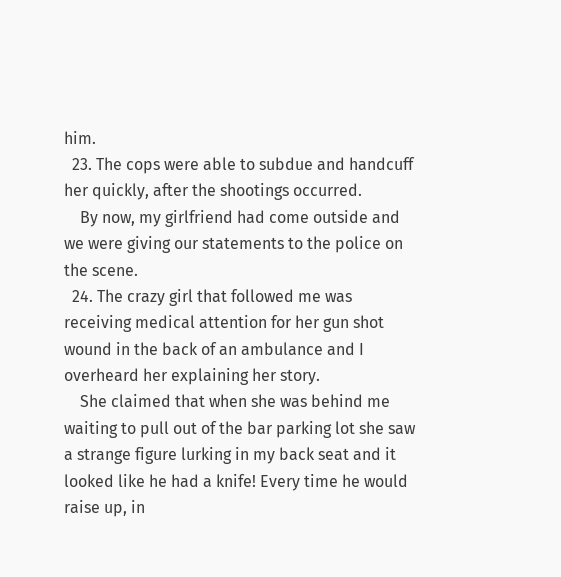him.
  23. The cops were able to subdue and handcuff her quickly, after the shootings occurred.
    By now, my girlfriend had come outside and we were giving our statements to the police on the scene.
  24. The crazy girl that followed me was receiving medical attention for her gun shot wound in the back of an ambulance and I overheard her explaining her story.
    She claimed that when she was behind me waiting to pull out of the bar parking lot she saw a strange figure lurking in my back seat and it looked like he had a knife! Every time he would raise up, in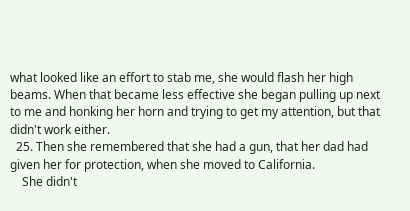what looked like an effort to stab me, she would flash her high beams. When that became less effective she began pulling up next to me and honking her horn and trying to get my attention, but that didn't work either.
  25. Then she remembered that she had a gun, that her dad had given her for protection, when she moved to California.
    She didn't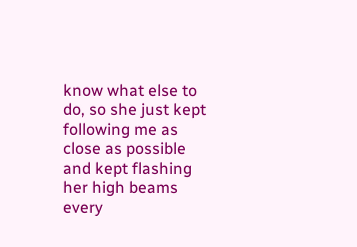know what else to do, so she just kept following me as close as possible and kept flashing her high beams every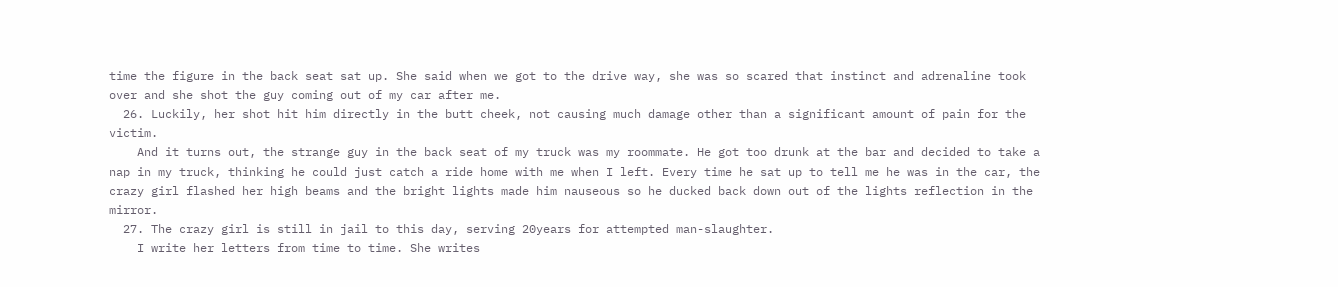time the figure in the back seat sat up. She said when we got to the drive way, she was so scared that instinct and adrenaline took over and she shot the guy coming out of my car after me.
  26. Luckily, her shot hit him directly in the butt cheek, not causing much damage other than a significant amount of pain for the victim.
    And it turns out, the strange guy in the back seat of my truck was my roommate. He got too drunk at the bar and decided to take a nap in my truck, thinking he could just catch a ride home with me when I left. Every time he sat up to tell me he was in the car, the crazy girl flashed her high beams and the bright lights made him nauseous so he ducked back down out of the lights reflection in the mirror.
  27. The crazy girl is still in jail to this day, serving 20years for attempted man-slaughter.
    I write her letters from time to time. She writes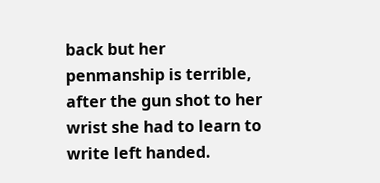back but her penmanship is terrible, after the gun shot to her wrist she had to learn to write left handed.